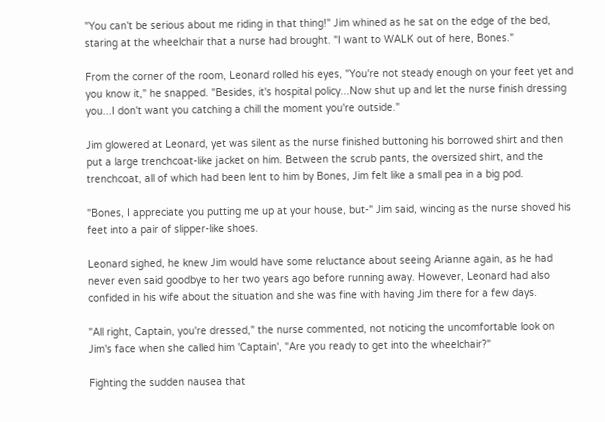"You can't be serious about me riding in that thing!" Jim whined as he sat on the edge of the bed, staring at the wheelchair that a nurse had brought. "I want to WALK out of here, Bones."

From the corner of the room, Leonard rolled his eyes, "You're not steady enough on your feet yet and you know it," he snapped. "Besides, it's hospital policy...Now shut up and let the nurse finish dressing you...I don't want you catching a chill the moment you're outside."

Jim glowered at Leonard, yet was silent as the nurse finished buttoning his borrowed shirt and then put a large trenchcoat-like jacket on him. Between the scrub pants, the oversized shirt, and the trenchcoat, all of which had been lent to him by Bones, Jim felt like a small pea in a big pod.

"Bones, I appreciate you putting me up at your house, but-" Jim said, wincing as the nurse shoved his feet into a pair of slipper-like shoes.

Leonard sighed, he knew Jim would have some reluctance about seeing Arianne again, as he had never even said goodbye to her two years ago before running away. However, Leonard had also confided in his wife about the situation and she was fine with having Jim there for a few days.

"All right, Captain, you're dressed," the nurse commented, not noticing the uncomfortable look on Jim's face when she called him 'Captain', "Are you ready to get into the wheelchair?"

Fighting the sudden nausea that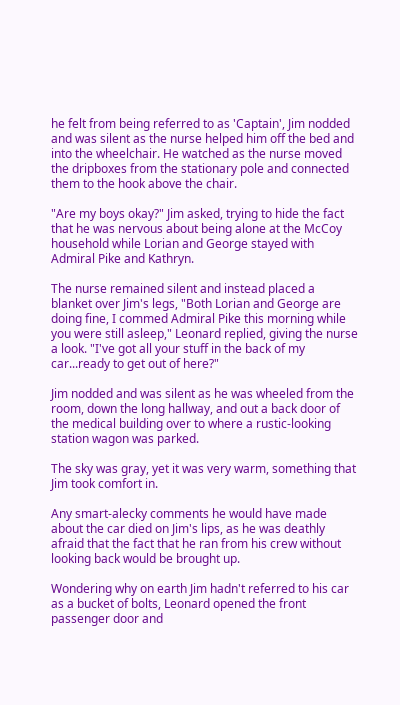he felt from being referred to as 'Captain', Jim nodded and was silent as the nurse helped him off the bed and into the wheelchair. He watched as the nurse moved the dripboxes from the stationary pole and connected them to the hook above the chair.

"Are my boys okay?" Jim asked, trying to hide the fact that he was nervous about being alone at the McCoy household while Lorian and George stayed with Admiral Pike and Kathryn.

The nurse remained silent and instead placed a blanket over Jim's legs, "Both Lorian and George are doing fine, I commed Admiral Pike this morning while you were still asleep," Leonard replied, giving the nurse a look. "I've got all your stuff in the back of my car...ready to get out of here?"

Jim nodded and was silent as he was wheeled from the room, down the long hallway, and out a back door of the medical building over to where a rustic-looking station wagon was parked.

The sky was gray, yet it was very warm, something that Jim took comfort in.

Any smart-alecky comments he would have made about the car died on Jim's lips, as he was deathly afraid that the fact that he ran from his crew without looking back would be brought up.

Wondering why on earth Jim hadn't referred to his car as a bucket of bolts, Leonard opened the front passenger door and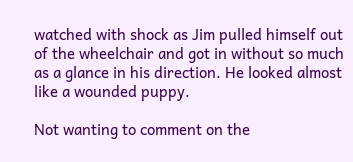watched with shock as Jim pulled himself out of the wheelchair and got in without so much as a glance in his direction. He looked almost like a wounded puppy.

Not wanting to comment on the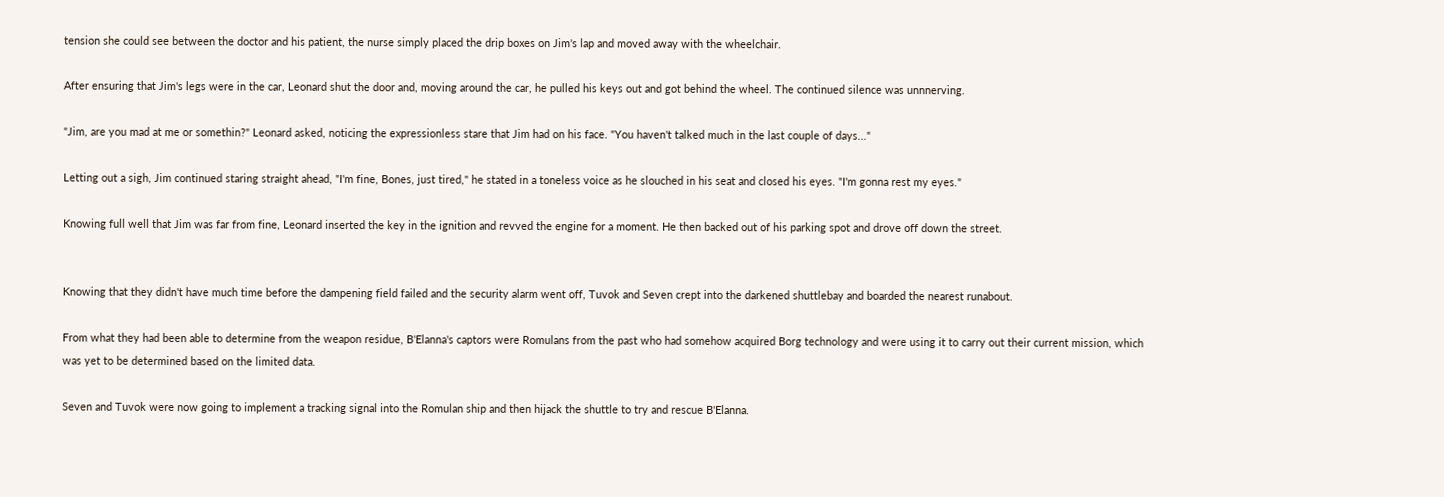tension she could see between the doctor and his patient, the nurse simply placed the drip boxes on Jim's lap and moved away with the wheelchair.

After ensuring that Jim's legs were in the car, Leonard shut the door and, moving around the car, he pulled his keys out and got behind the wheel. The continued silence was unnnerving.

"Jim, are you mad at me or somethin?" Leonard asked, noticing the expressionless stare that Jim had on his face. "You haven't talked much in the last couple of days..."

Letting out a sigh, Jim continued staring straight ahead, "I'm fine, Bones, just tired," he stated in a toneless voice as he slouched in his seat and closed his eyes. "I'm gonna rest my eyes."

Knowing full well that Jim was far from fine, Leonard inserted the key in the ignition and revved the engine for a moment. He then backed out of his parking spot and drove off down the street.


Knowing that they didn't have much time before the dampening field failed and the security alarm went off, Tuvok and Seven crept into the darkened shuttlebay and boarded the nearest runabout.

From what they had been able to determine from the weapon residue, B'Elanna's captors were Romulans from the past who had somehow acquired Borg technology and were using it to carry out their current mission, which was yet to be determined based on the limited data.

Seven and Tuvok were now going to implement a tracking signal into the Romulan ship and then hijack the shuttle to try and rescue B'Elanna.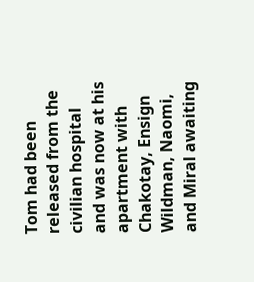Tom had been released from the civilian hospital and was now at his apartment with Chakotay, Ensign Wildman, Naomi, and Miral awaiting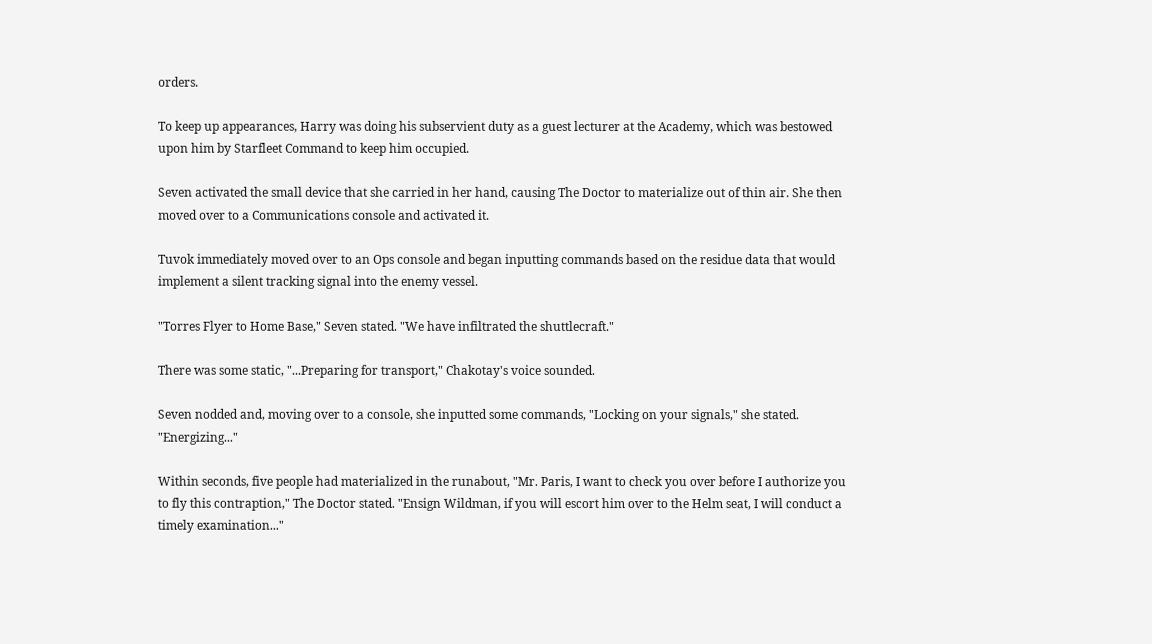orders.

To keep up appearances, Harry was doing his subservient duty as a guest lecturer at the Academy, which was bestowed upon him by Starfleet Command to keep him occupied.

Seven activated the small device that she carried in her hand, causing The Doctor to materialize out of thin air. She then moved over to a Communications console and activated it.

Tuvok immediately moved over to an Ops console and began inputting commands based on the residue data that would implement a silent tracking signal into the enemy vessel.

"Torres Flyer to Home Base," Seven stated. "We have infiltrated the shuttlecraft."

There was some static, "...Preparing for transport," Chakotay's voice sounded.

Seven nodded and, moving over to a console, she inputted some commands, "Locking on your signals," she stated. "Energizing..."

Within seconds, five people had materialized in the runabout, "Mr. Paris, I want to check you over before I authorize you to fly this contraption," The Doctor stated. "Ensign Wildman, if you will escort him over to the Helm seat, I will conduct a timely examination..."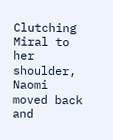Clutching Miral to her shoulder, Naomi moved back and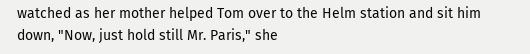watched as her mother helped Tom over to the Helm station and sit him down, "Now, just hold still Mr. Paris," she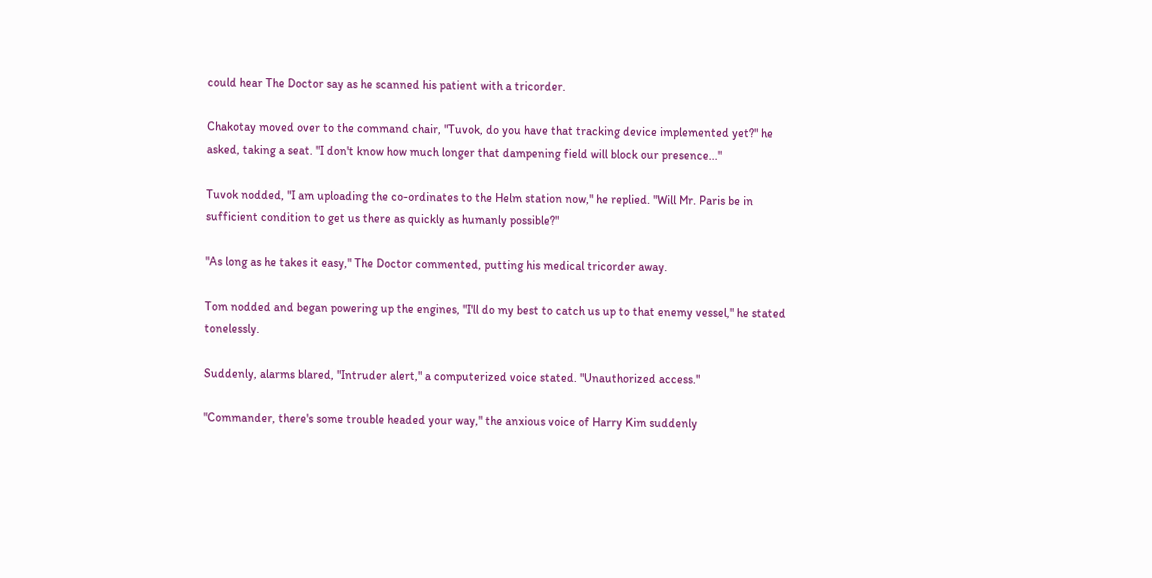could hear The Doctor say as he scanned his patient with a tricorder.

Chakotay moved over to the command chair, "Tuvok, do you have that tracking device implemented yet?" he asked, taking a seat. "I don't know how much longer that dampening field will block our presence..."

Tuvok nodded, "I am uploading the co-ordinates to the Helm station now," he replied. "Will Mr. Paris be in sufficient condition to get us there as quickly as humanly possible?"

"As long as he takes it easy," The Doctor commented, putting his medical tricorder away.

Tom nodded and began powering up the engines, "I'll do my best to catch us up to that enemy vessel," he stated tonelessly.

Suddenly, alarms blared, "Intruder alert," a computerized voice stated. "Unauthorized access."

"Commander, there's some trouble headed your way," the anxious voice of Harry Kim suddenly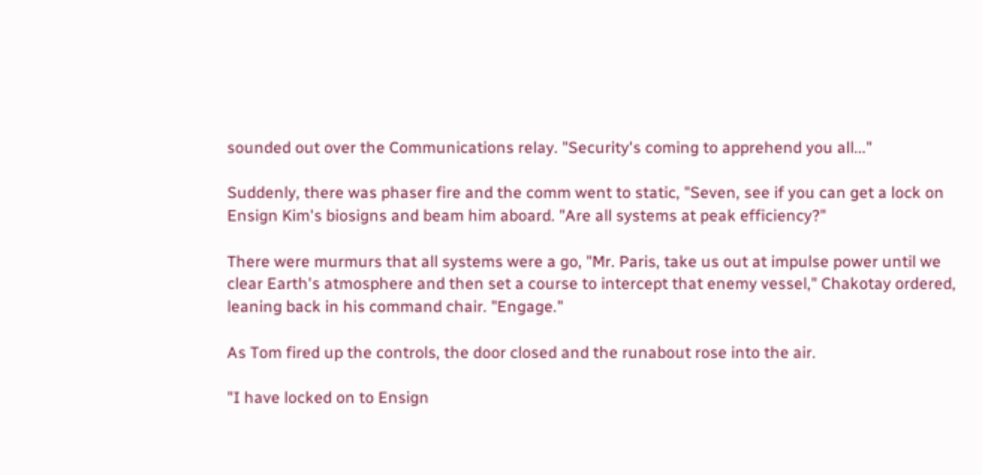sounded out over the Communications relay. "Security's coming to apprehend you all..."

Suddenly, there was phaser fire and the comm went to static, "Seven, see if you can get a lock on Ensign Kim's biosigns and beam him aboard. "Are all systems at peak efficiency?"

There were murmurs that all systems were a go, "Mr. Paris, take us out at impulse power until we clear Earth's atmosphere and then set a course to intercept that enemy vessel," Chakotay ordered, leaning back in his command chair. "Engage."

As Tom fired up the controls, the door closed and the runabout rose into the air.

"I have locked on to Ensign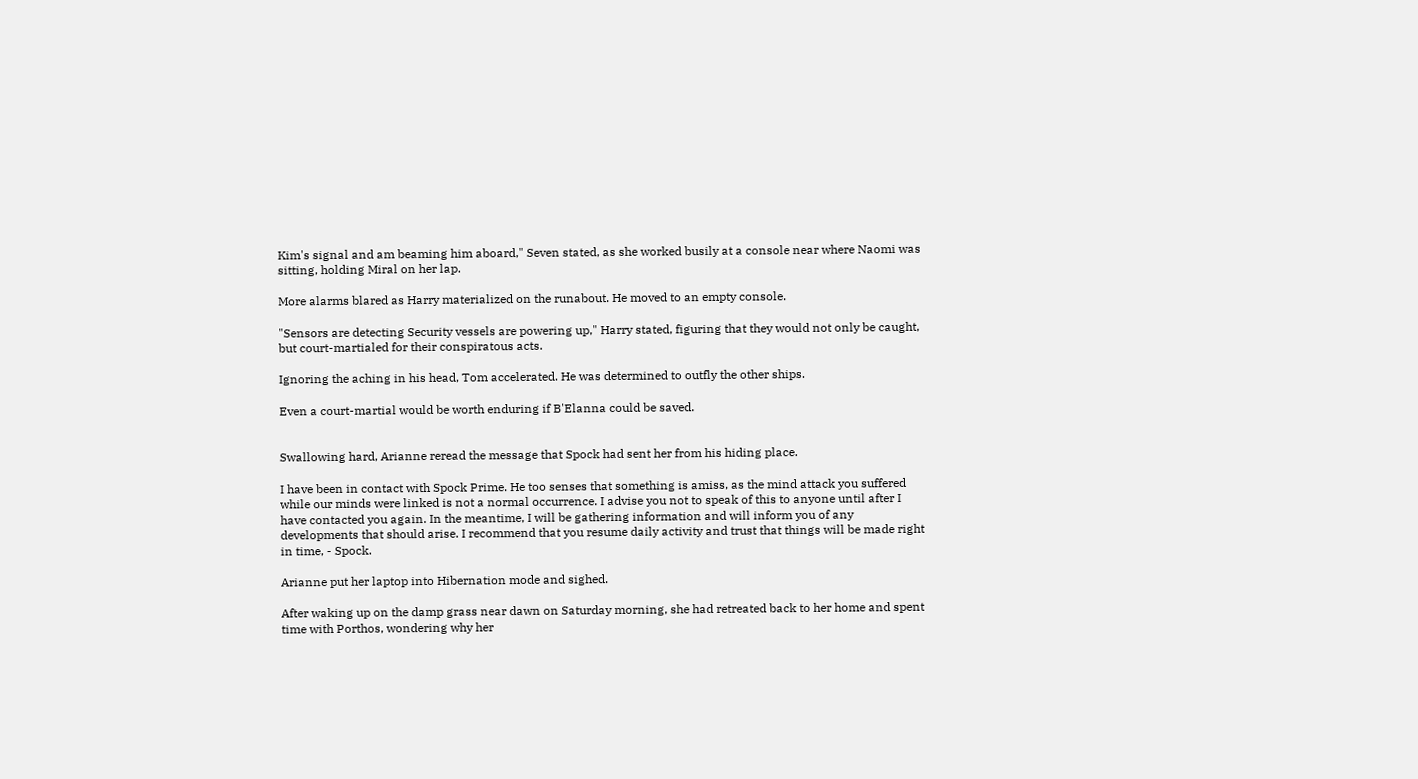Kim's signal and am beaming him aboard," Seven stated, as she worked busily at a console near where Naomi was sitting, holding Miral on her lap.

More alarms blared as Harry materialized on the runabout. He moved to an empty console.

"Sensors are detecting Security vessels are powering up," Harry stated, figuring that they would not only be caught, but court-martialed for their conspiratous acts.

Ignoring the aching in his head, Tom accelerated. He was determined to outfly the other ships.

Even a court-martial would be worth enduring if B'Elanna could be saved.


Swallowing hard, Arianne reread the message that Spock had sent her from his hiding place.

I have been in contact with Spock Prime. He too senses that something is amiss, as the mind attack you suffered while our minds were linked is not a normal occurrence. I advise you not to speak of this to anyone until after I have contacted you again. In the meantime, I will be gathering information and will inform you of any developments that should arise. I recommend that you resume daily activity and trust that things will be made right in time, - Spock.

Arianne put her laptop into Hibernation mode and sighed.

After waking up on the damp grass near dawn on Saturday morning, she had retreated back to her home and spent time with Porthos, wondering why her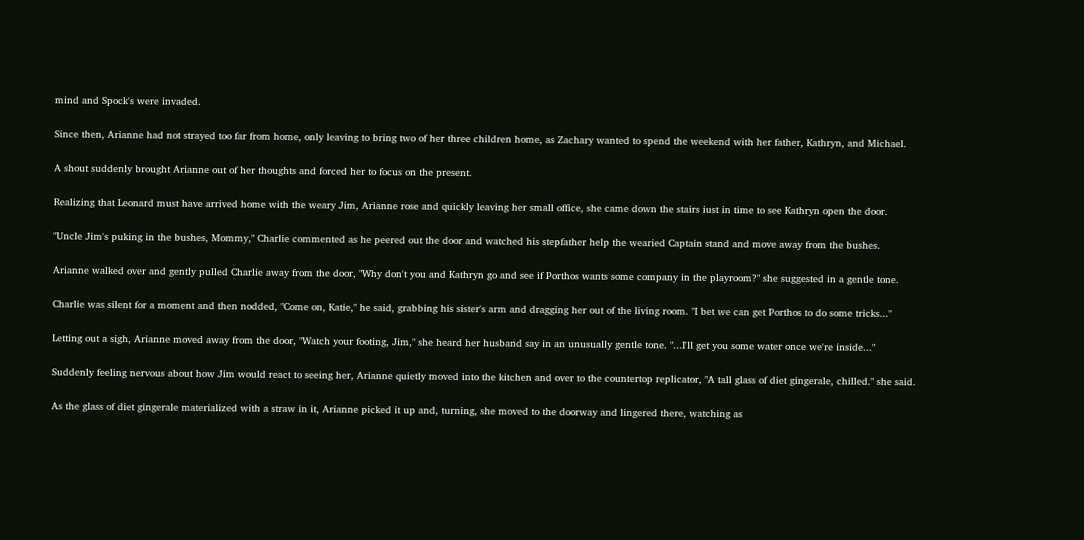mind and Spock's were invaded.

Since then, Arianne had not strayed too far from home, only leaving to bring two of her three children home, as Zachary wanted to spend the weekend with her father, Kathryn, and Michael.

A shout suddenly brought Arianne out of her thoughts and forced her to focus on the present.

Realizing that Leonard must have arrived home with the weary Jim, Arianne rose and quickly leaving her small office, she came down the stairs iust in time to see Kathryn open the door.

"Uncle Jim's puking in the bushes, Mommy," Charlie commented as he peered out the door and watched his stepfather help the wearied Captain stand and move away from the bushes.

Arianne walked over and gently pulled Charlie away from the door, "Why don't you and Kathryn go and see if Porthos wants some company in the playroom?" she suggested in a gentle tone.

Charlie was silent for a moment and then nodded, "Come on, Katie," he said, grabbing his sister's arm and dragging her out of the living room. "I bet we can get Porthos to do some tricks..."

Letting out a sigh, Arianne moved away from the door, "Watch your footing, Jim," she heard her husband say in an unusually gentle tone. "...I'll get you some water once we're inside..."

Suddenly feeling nervous about how Jim would react to seeing her, Arianne quietly moved into the kitchen and over to the countertop replicator, "A tall glass of diet gingerale, chilled." she said.

As the glass of diet gingerale materialized with a straw in it, Arianne picked it up and, turning, she moved to the doorway and lingered there, watching as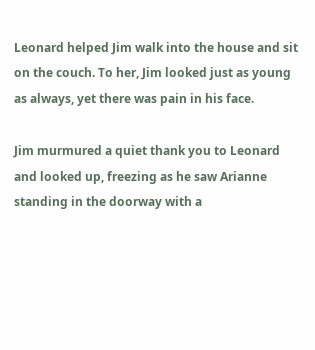Leonard helped Jim walk into the house and sit on the couch. To her, Jim looked just as young as always, yet there was pain in his face.

Jim murmured a quiet thank you to Leonard and looked up, freezing as he saw Arianne standing in the doorway with a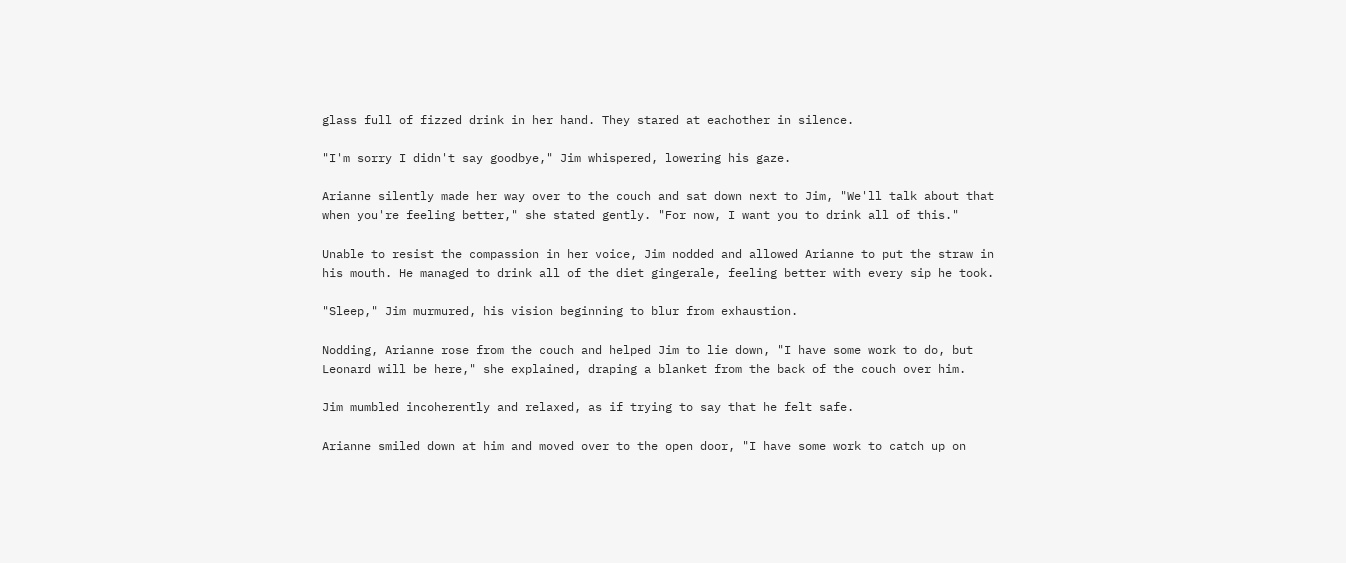glass full of fizzed drink in her hand. They stared at eachother in silence.

"I'm sorry I didn't say goodbye," Jim whispered, lowering his gaze.

Arianne silently made her way over to the couch and sat down next to Jim, "We'll talk about that when you're feeling better," she stated gently. "For now, I want you to drink all of this."

Unable to resist the compassion in her voice, Jim nodded and allowed Arianne to put the straw in his mouth. He managed to drink all of the diet gingerale, feeling better with every sip he took.

"Sleep," Jim murmured, his vision beginning to blur from exhaustion.

Nodding, Arianne rose from the couch and helped Jim to lie down, "I have some work to do, but Leonard will be here," she explained, draping a blanket from the back of the couch over him.

Jim mumbled incoherently and relaxed, as if trying to say that he felt safe.

Arianne smiled down at him and moved over to the open door, "I have some work to catch up on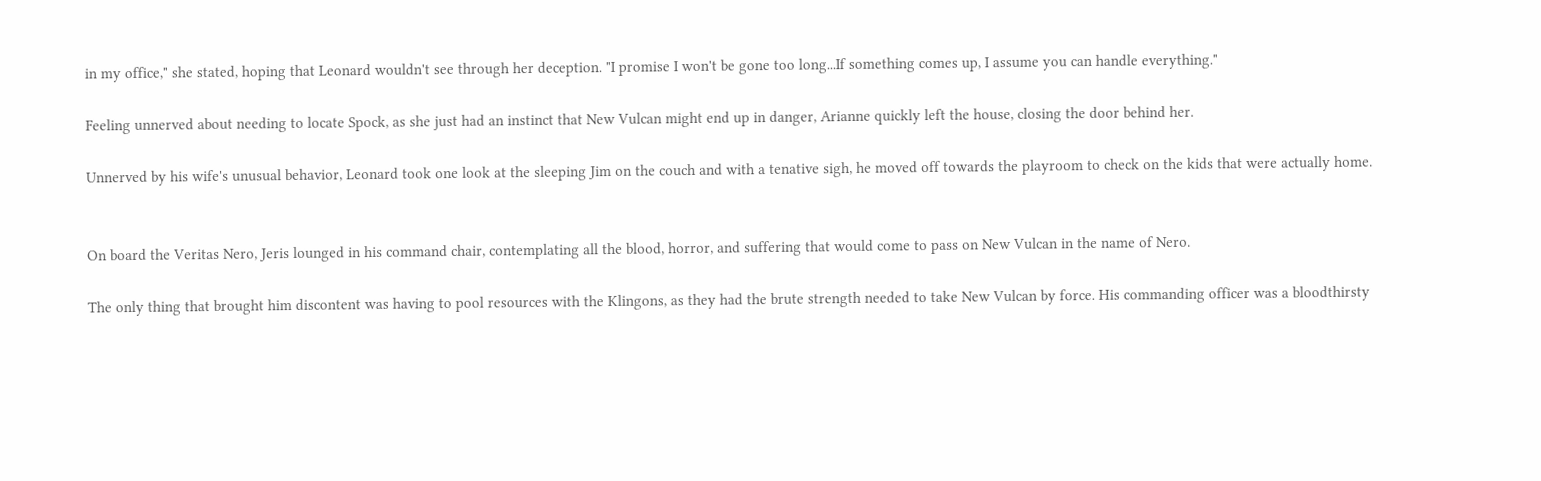in my office," she stated, hoping that Leonard wouldn't see through her deception. "I promise I won't be gone too long...If something comes up, I assume you can handle everything."

Feeling unnerved about needing to locate Spock, as she just had an instinct that New Vulcan might end up in danger, Arianne quickly left the house, closing the door behind her.

Unnerved by his wife's unusual behavior, Leonard took one look at the sleeping Jim on the couch and with a tenative sigh, he moved off towards the playroom to check on the kids that were actually home.


On board the Veritas Nero, Jeris lounged in his command chair, contemplating all the blood, horror, and suffering that would come to pass on New Vulcan in the name of Nero.

The only thing that brought him discontent was having to pool resources with the Klingons, as they had the brute strength needed to take New Vulcan by force. His commanding officer was a bloodthirsty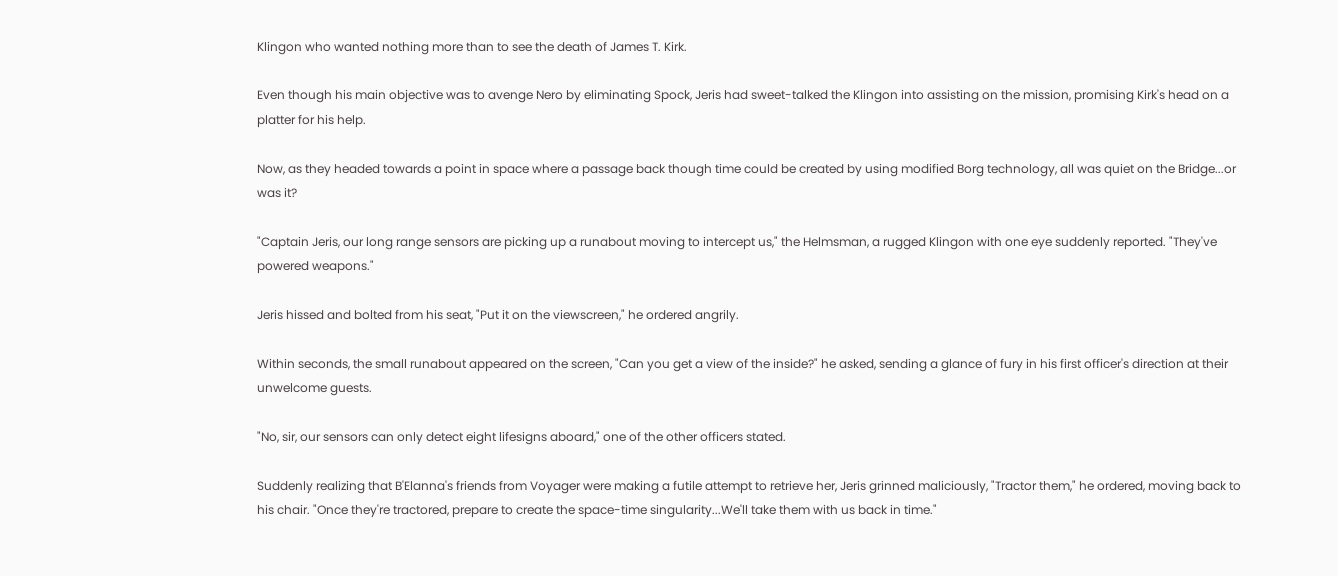Klingon who wanted nothing more than to see the death of James T. Kirk.

Even though his main objective was to avenge Nero by eliminating Spock, Jeris had sweet-talked the Klingon into assisting on the mission, promising Kirk's head on a platter for his help.

Now, as they headed towards a point in space where a passage back though time could be created by using modified Borg technology, all was quiet on the Bridge...or was it?

"Captain Jeris, our long range sensors are picking up a runabout moving to intercept us," the Helmsman, a rugged Klingon with one eye suddenly reported. "They've powered weapons."

Jeris hissed and bolted from his seat, "Put it on the viewscreen," he ordered angrily.

Within seconds, the small runabout appeared on the screen, "Can you get a view of the inside?" he asked, sending a glance of fury in his first officer's direction at their unwelcome guests.

"No, sir, our sensors can only detect eight lifesigns aboard," one of the other officers stated.

Suddenly realizing that B'Elanna's friends from Voyager were making a futile attempt to retrieve her, Jeris grinned maliciously, "Tractor them," he ordered, moving back to his chair. "Once they're tractored, prepare to create the space-time singularity...We'll take them with us back in time."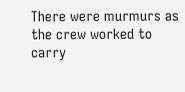There were murmurs as the crew worked to carry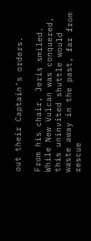out their Captain's orders.

From his chair, Jeris smiled. While New Vulcan was conquered, this uninvited shuttle would waste away in the past, far from rescue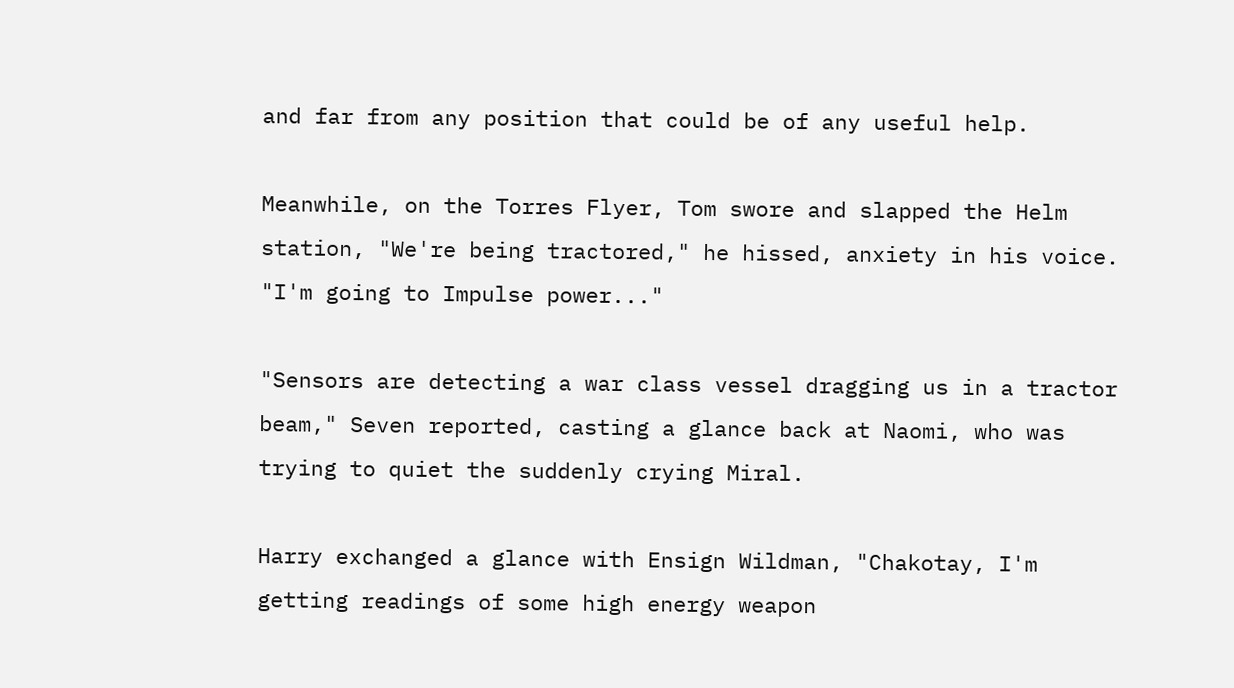and far from any position that could be of any useful help.

Meanwhile, on the Torres Flyer, Tom swore and slapped the Helm station, "We're being tractored," he hissed, anxiety in his voice. "I'm going to Impulse power..."

"Sensors are detecting a war class vessel dragging us in a tractor beam," Seven reported, casting a glance back at Naomi, who was trying to quiet the suddenly crying Miral.

Harry exchanged a glance with Ensign Wildman, "Chakotay, I'm getting readings of some high energy weapon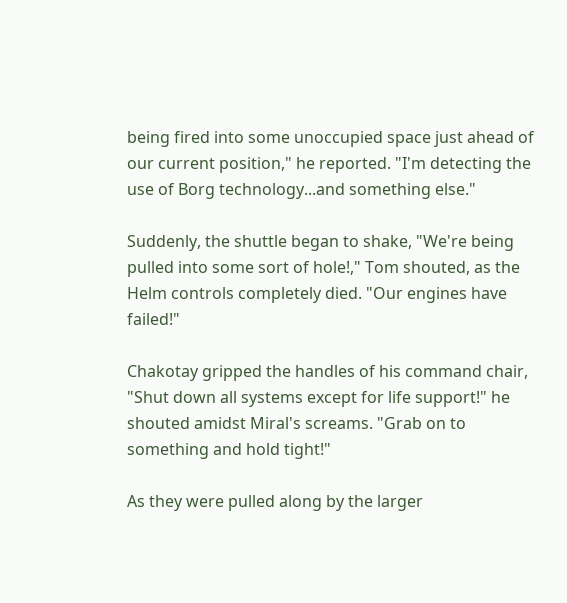being fired into some unoccupied space just ahead of our current position," he reported. "I'm detecting the use of Borg technology...and something else."

Suddenly, the shuttle began to shake, "We're being pulled into some sort of hole!," Tom shouted, as the Helm controls completely died. "Our engines have failed!"

Chakotay gripped the handles of his command chair, "Shut down all systems except for life support!" he shouted amidst Miral's screams. "Grab on to something and hold tight!"

As they were pulled along by the larger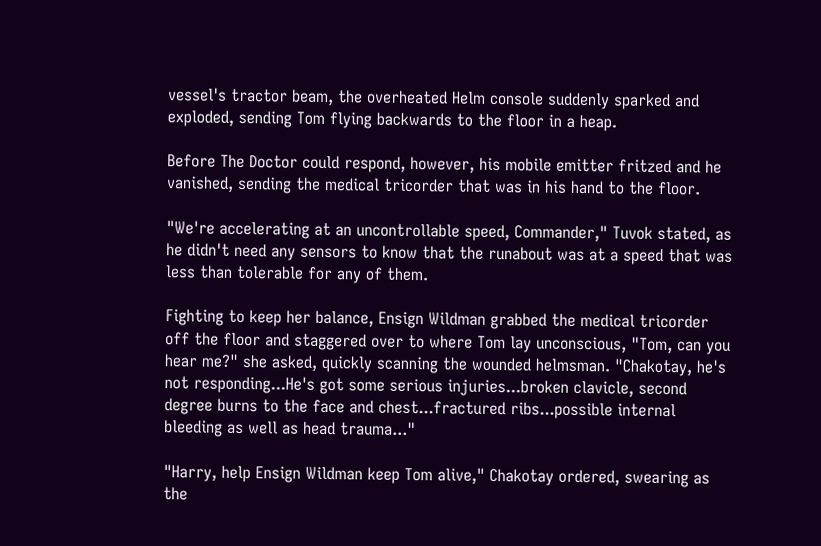vessel's tractor beam, the overheated Helm console suddenly sparked and exploded, sending Tom flying backwards to the floor in a heap.

Before The Doctor could respond, however, his mobile emitter fritzed and he vanished, sending the medical tricorder that was in his hand to the floor.

"We're accelerating at an uncontrollable speed, Commander," Tuvok stated, as he didn't need any sensors to know that the runabout was at a speed that was less than tolerable for any of them.

Fighting to keep her balance, Ensign Wildman grabbed the medical tricorder off the floor and staggered over to where Tom lay unconscious, "Tom, can you hear me?" she asked, quickly scanning the wounded helmsman. "Chakotay, he's not responding...He's got some serious injuries...broken clavicle, second degree burns to the face and chest...fractured ribs...possible internal bleeding as well as head trauma..."

"Harry, help Ensign Wildman keep Tom alive," Chakotay ordered, swearing as the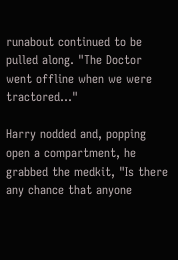runabout continued to be pulled along. "The Doctor went offline when we were tractored..."

Harry nodded and, popping open a compartment, he grabbed the medkit, "Is there any chance that anyone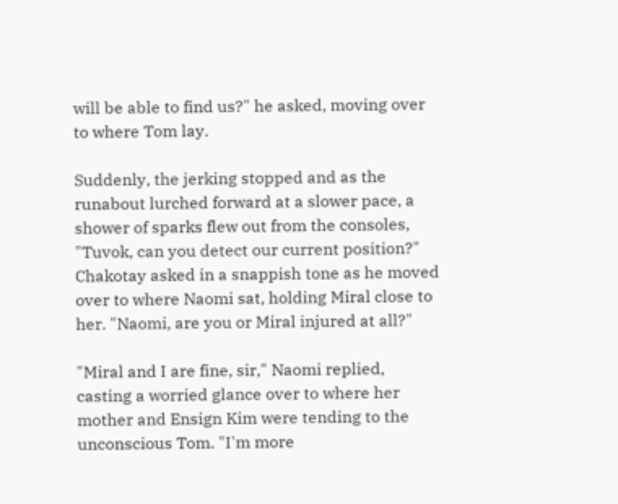will be able to find us?" he asked, moving over to where Tom lay.

Suddenly, the jerking stopped and as the runabout lurched forward at a slower pace, a shower of sparks flew out from the consoles, "Tuvok, can you detect our current position?" Chakotay asked in a snappish tone as he moved over to where Naomi sat, holding Miral close to her. "Naomi, are you or Miral injured at all?"

"Miral and I are fine, sir," Naomi replied, casting a worried glance over to where her mother and Ensign Kim were tending to the unconscious Tom. "I'm more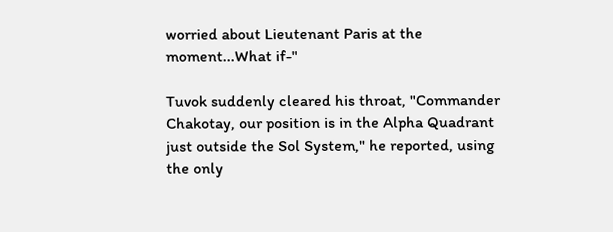worried about Lieutenant Paris at the moment...What if-"

Tuvok suddenly cleared his throat, "Commander Chakotay, our position is in the Alpha Quadrant just outside the Sol System," he reported, using the only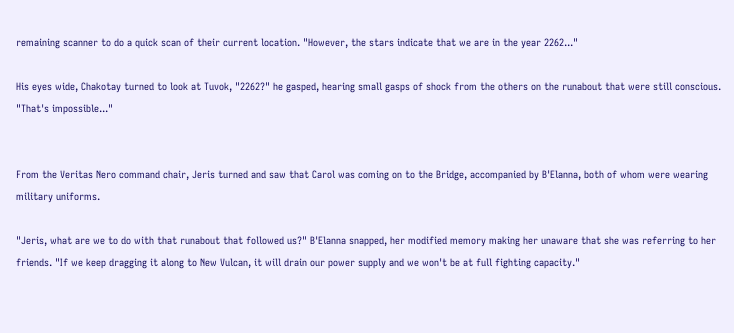remaining scanner to do a quick scan of their current location. "However, the stars indicate that we are in the year 2262..."

His eyes wide, Chakotay turned to look at Tuvok, "2262?" he gasped, hearing small gasps of shock from the others on the runabout that were still conscious. "That's impossible..."


From the Veritas Nero command chair, Jeris turned and saw that Carol was coming on to the Bridge, accompanied by B'Elanna, both of whom were wearing military uniforms.

"Jeris, what are we to do with that runabout that followed us?" B'Elanna snapped, her modified memory making her unaware that she was referring to her friends. "If we keep dragging it along to New Vulcan, it will drain our power supply and we won't be at full fighting capacity."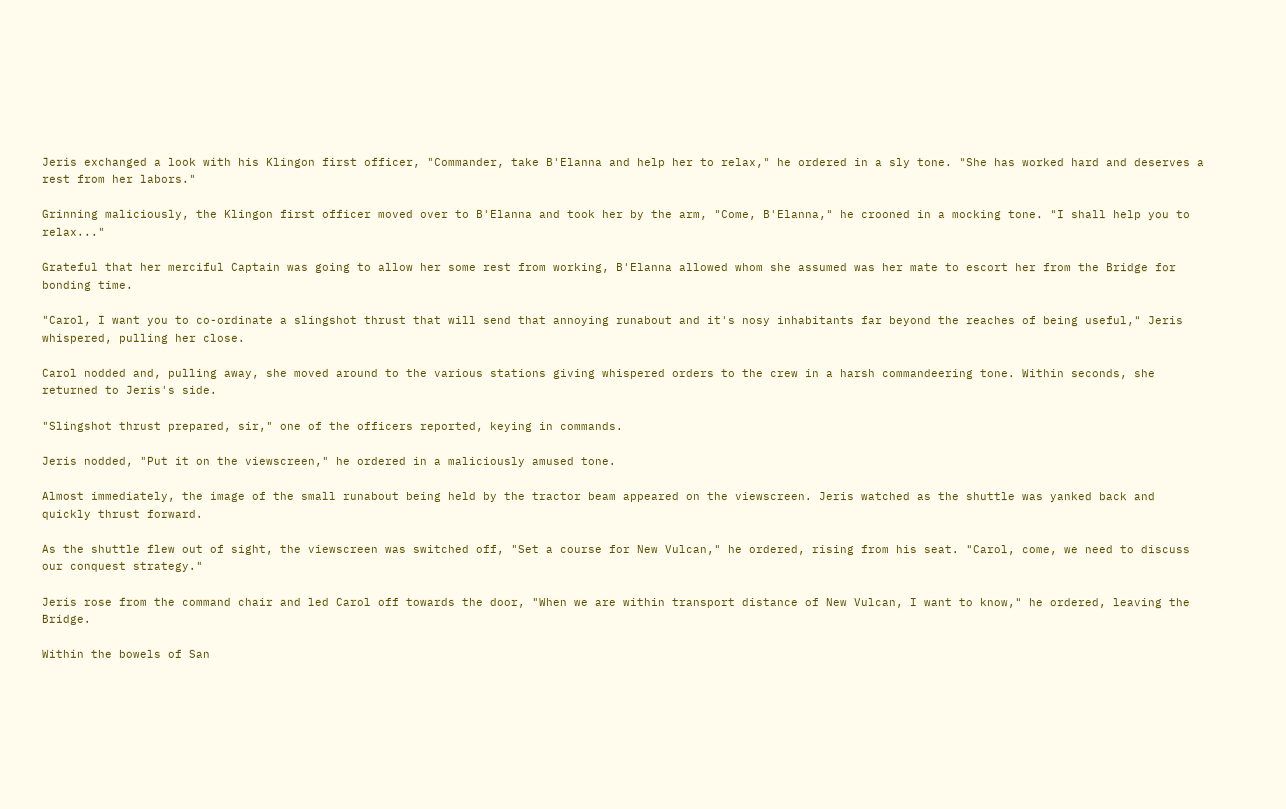Jeris exchanged a look with his Klingon first officer, "Commander, take B'Elanna and help her to relax," he ordered in a sly tone. "She has worked hard and deserves a rest from her labors."

Grinning maliciously, the Klingon first officer moved over to B'Elanna and took her by the arm, "Come, B'Elanna," he crooned in a mocking tone. "I shall help you to relax..."

Grateful that her merciful Captain was going to allow her some rest from working, B'Elanna allowed whom she assumed was her mate to escort her from the Bridge for bonding time.

"Carol, I want you to co-ordinate a slingshot thrust that will send that annoying runabout and it's nosy inhabitants far beyond the reaches of being useful," Jeris whispered, pulling her close.

Carol nodded and, pulling away, she moved around to the various stations giving whispered orders to the crew in a harsh commandeering tone. Within seconds, she returned to Jeris's side.

"Slingshot thrust prepared, sir," one of the officers reported, keying in commands.

Jeris nodded, "Put it on the viewscreen," he ordered in a maliciously amused tone.

Almost immediately, the image of the small runabout being held by the tractor beam appeared on the viewscreen. Jeris watched as the shuttle was yanked back and quickly thrust forward.

As the shuttle flew out of sight, the viewscreen was switched off, "Set a course for New Vulcan," he ordered, rising from his seat. "Carol, come, we need to discuss our conquest strategy."

Jeris rose from the command chair and led Carol off towards the door, "When we are within transport distance of New Vulcan, I want to know," he ordered, leaving the Bridge.

Within the bowels of San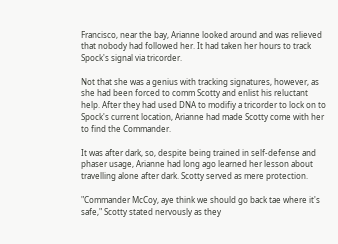Francisco, near the bay, Arianne looked around and was relieved that nobody had followed her. It had taken her hours to track Spock's signal via tricorder.

Not that she was a genius with tracking signatures, however, as she had been forced to comm Scotty and enlist his reluctant help. After they had used DNA to modifiy a tricorder to lock on to Spock's current location, Arianne had made Scotty come with her to find the Commander.

It was after dark, so, despite being trained in self-defense and phaser usage, Arianne had long ago learned her lesson about travelling alone after dark. Scotty served as mere protection.

"Commander McCoy, aye think we should go back tae where it's safe," Scotty stated nervously as they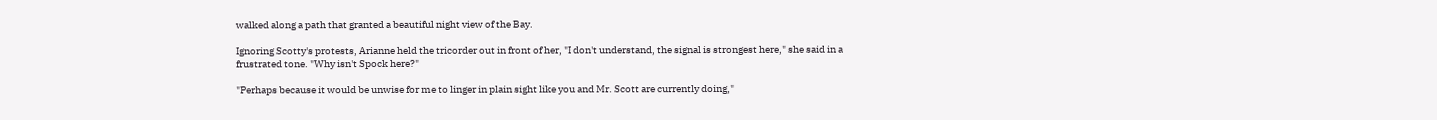walked along a path that granted a beautiful night view of the Bay.

Ignoring Scotty's protests, Arianne held the tricorder out in front of her, "I don't understand, the signal is strongest here," she said in a frustrated tone. "Why isn't Spock here?"

"Perhaps because it would be unwise for me to linger in plain sight like you and Mr. Scott are currently doing,"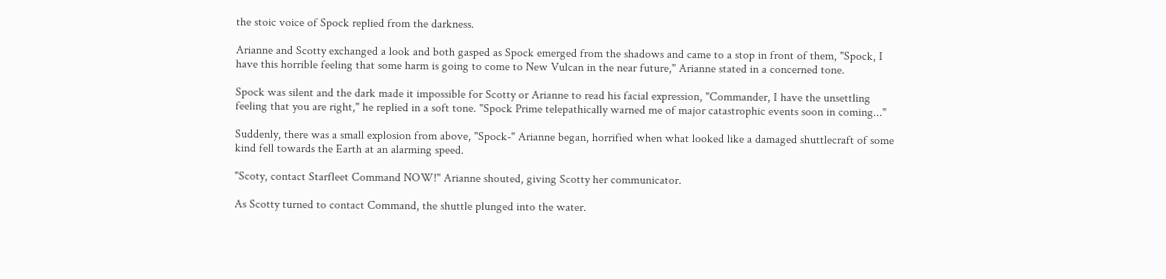the stoic voice of Spock replied from the darkness.

Arianne and Scotty exchanged a look and both gasped as Spock emerged from the shadows and came to a stop in front of them, "Spock, I have this horrible feeling that some harm is going to come to New Vulcan in the near future," Arianne stated in a concerned tone.

Spock was silent and the dark made it impossible for Scotty or Arianne to read his facial expression, "Commander, I have the unsettling feeling that you are right," he replied in a soft tone. "Spock Prime telepathically warned me of major catastrophic events soon in coming..."

Suddenly, there was a small explosion from above, "Spock-" Arianne began, horrified when what looked like a damaged shuttlecraft of some kind fell towards the Earth at an alarming speed.

"Scoty, contact Starfleet Command NOW!" Arianne shouted, giving Scotty her communicator.

As Scotty turned to contact Command, the shuttle plunged into the water.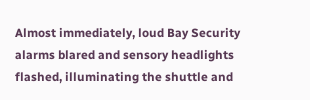Almost immediately, loud Bay Security alarms blared and sensory headlights flashed, illuminating the shuttle and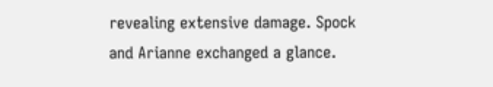revealing extensive damage. Spock and Arianne exchanged a glance.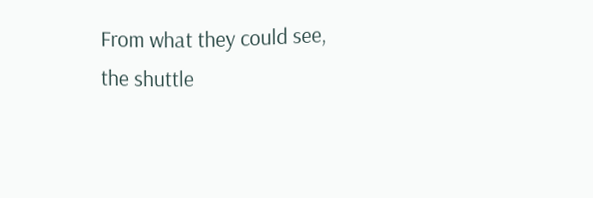From what they could see, the shuttle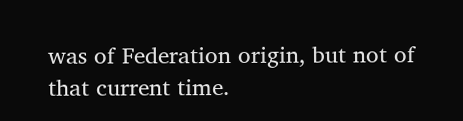was of Federation origin, but not of that current time.